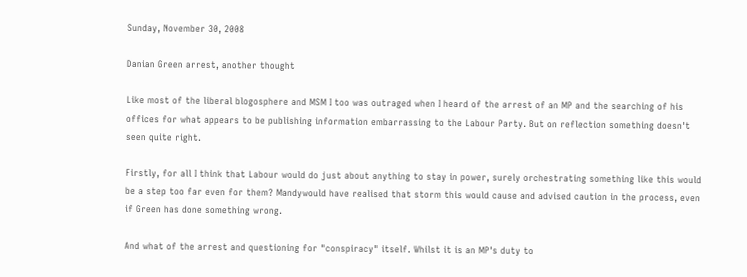Sunday, November 30, 2008

Danian Green arrest, another thought

Like most of the liberal blogosphere and MSM I too was outraged when I heard of the arrest of an MP and the searching of his offices for what appears to be publishing information embarrassing to the Labour Party. But on reflection something doesn't seen quite right.

Firstly, for all I think that Labour would do just about anything to stay in power, surely orchestrating something like this would be a step too far even for them? Mandywould have realised that storm this would cause and advised caution in the process, even if Green has done something wrong.

And what of the arrest and questioning for "conspiracy" itself. Whilst it is an MP's duty to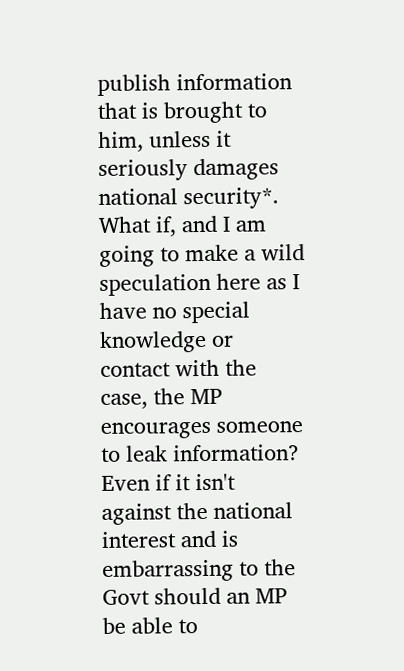publish information that is brought to him, unless it seriously damages national security*. What if, and I am going to make a wild speculation here as I have no special knowledge or contact with the case, the MP encourages someone to leak information? Even if it isn't against the national interest and is embarrassing to the Govt should an MP be able to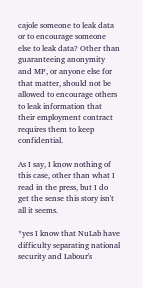cajole someone to leak data or to encourage someone else to leak data? Other than guaranteeing anonymity and MP, or anyone else for that matter, should not be allowed to encourage others to leak information that their employment contract requires them to keep confidential.

As I say, I know nothing of this case, other than what I read in the press, but I do get the sense this story isn't all it seems.

*yes I know that NuLab have difficulty separating national security and Labour's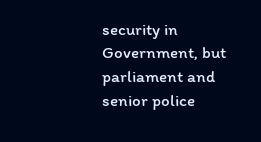security in Government, but parliament and senior police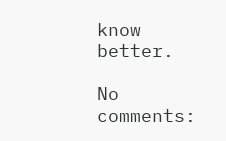know better.

No comments: